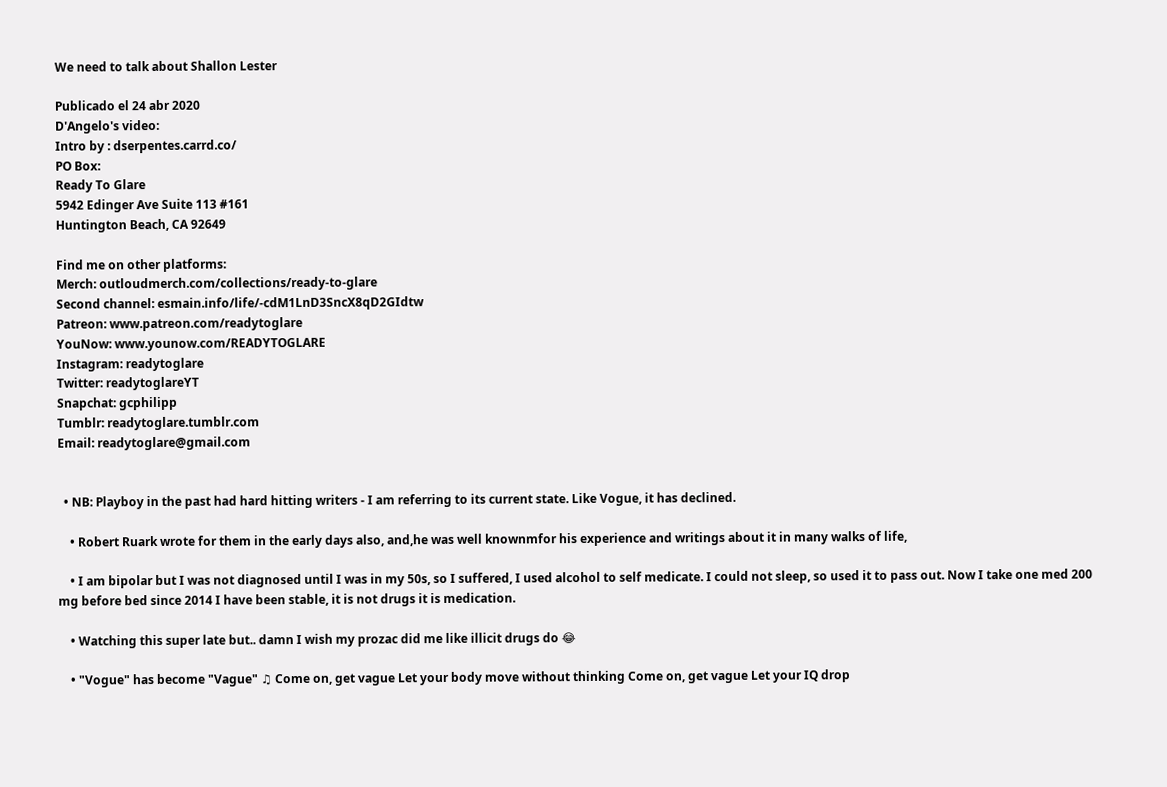We need to talk about Shallon Lester

Publicado el 24 abr 2020
D'Angelo's video:
Intro by : dserpentes.carrd.co/
PO Box:
Ready To Glare
5942 Edinger Ave Suite 113 #161
Huntington Beach, CA 92649

Find me on other platforms:
Merch: outloudmerch.com/collections/ready-to-glare
Second channel: esmain.info/life/-cdM1LnD3SncX8qD2GIdtw
Patreon: www.patreon.com/readytoglare
YouNow: www.younow.com/READYTOGLARE
Instagram: readytoglare
Twitter: readytoglareYT
Snapchat: gcphilipp
Tumblr: readytoglare.tumblr.com
Email: readytoglare@gmail.com


  • NB: Playboy in the past had hard hitting writers - I am referring to its current state. Like Vogue, it has declined.

    • Robert Ruark wrote for them in the early days also, and,he was well knownmfor his experience and writings about it in many walks of life,

    • I am bipolar but I was not diagnosed until I was in my 50s, so I suffered, I used alcohol to self medicate. I could not sleep, so used it to pass out. Now I take one med 200 mg before bed since 2014 I have been stable, it is not drugs it is medication.

    • Watching this super late but.. damn I wish my prozac did me like illicit drugs do 😂

    • "Vogue" has become "Vague" ♫ Come on, get vague Let your body move without thinking Come on, get vague Let your IQ drop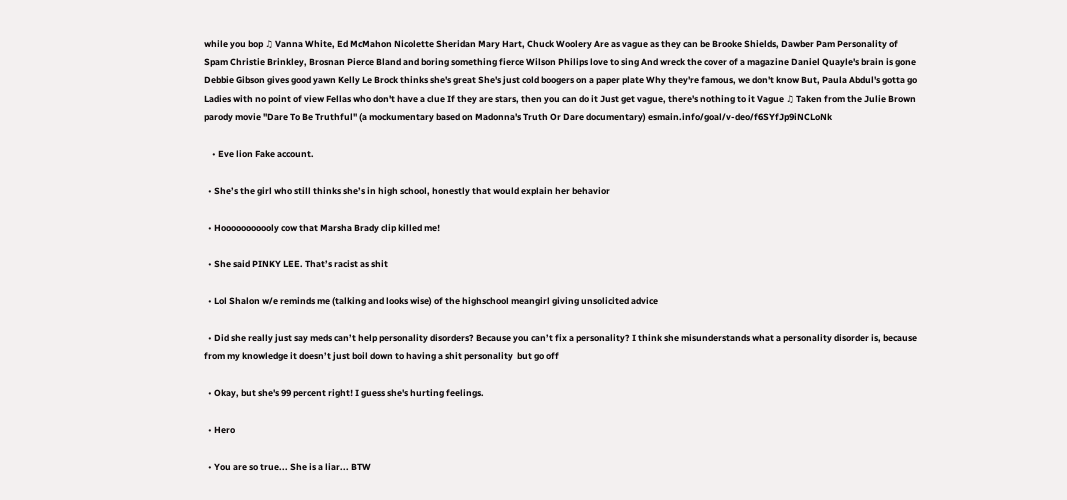while you bop ♫ Vanna White, Ed McMahon Nicolette Sheridan Mary Hart, Chuck Woolery Are as vague as they can be Brooke Shields, Dawber Pam Personality of Spam Christie Brinkley, Brosnan Pierce Bland and boring something fierce Wilson Philips love to sing And wreck the cover of a magazine Daniel Quayle's brain is gone Debbie Gibson gives good yawn Kelly Le Brock thinks she's great She's just cold boogers on a paper plate Why they're famous, we don't know But, Paula Abdul's gotta go Ladies with no point of view Fellas who don't have a clue If they are stars, then you can do it Just get vague, there's nothing to it Vague ♫ Taken from the Julie Brown parody movie "Dare To Be Truthful" (a mockumentary based on Madonna's Truth Or Dare documentary) esmain.info/goal/v-deo/f6SYfJp9iNCLoNk

    • Eve lion Fake account.

  • She’s the girl who still thinks she’s in high school, honestly that would explain her behavior

  • Hooooooooooly cow that Marsha Brady clip killed me!

  • She said PINKY LEE. That’s racist as shit

  • Lol Shalon w/e reminds me (talking and looks wise) of the highschool meangirl giving unsolicited advice

  • Did she really just say meds can’t help personality disorders? Because you can’t fix a personality? I think she misunderstands what a personality disorder is, because from my knowledge it doesn’t just boil down to having a shit personality  but go off

  • Okay, but she's 99 percent right! I guess she's hurting feelings.

  • Hero

  • You are so true... She is a liar... BTW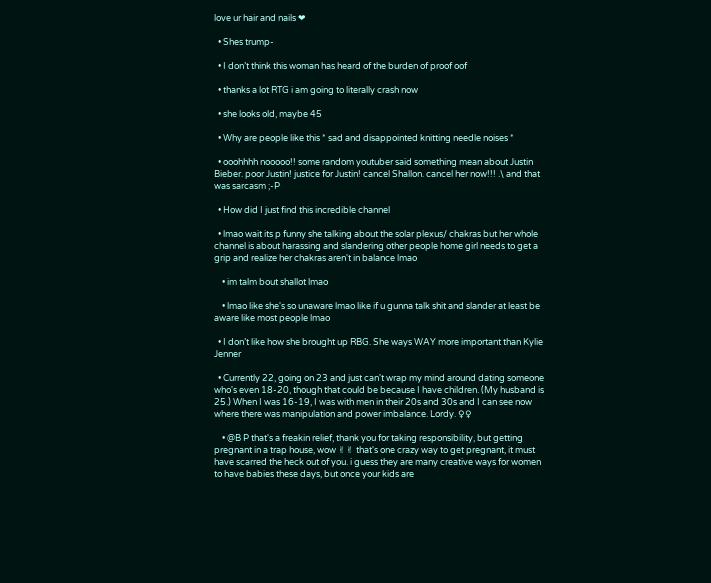love ur hair and nails ❤

  • Shes trump-

  • I don’t think this woman has heard of the burden of proof oof

  • thanks a lot RTG i am going to literally crash now

  • she looks old, maybe 45

  • Why are people like this * sad and disappointed knitting needle noises *

  • ooohhhh nooooo!! some random youtuber said something mean about Justin Bieber. poor Justin! justice for Justin! cancel Shallon. cancel her now!!! .\ and that was sarcasm ;-P

  • How did I just find this incredible channel

  • lmao wait its p funny she talking about the solar plexus/ chakras but her whole channel is about harassing and slandering other people home girl needs to get a grip and realize her chakras aren't in balance lmao

    • im talm bout shallot lmao

    • lmao like she's so unaware lmao like if u gunna talk shit and slander at least be aware like most people lmao

  • I don’t like how she brought up RBG. She ways WAY more important than Kylie Jenner

  • Currently 22, going on 23 and just can't wrap my mind around dating someone who's even 18-20, though that could be because I have children. (My husband is 25.) When I was 16-19, I was with men in their 20s and 30s and I can see now where there was manipulation and power imbalance. Lordy. ♀♀

    • @B P that's a freakin relief, thank you for taking responsibility, but getting pregnant in a trap house, wow ✌✌ that's one crazy way to get pregnant, it must have scarred the heck out of you. i guess they are many creative ways for women to have babies these days, but once your kids are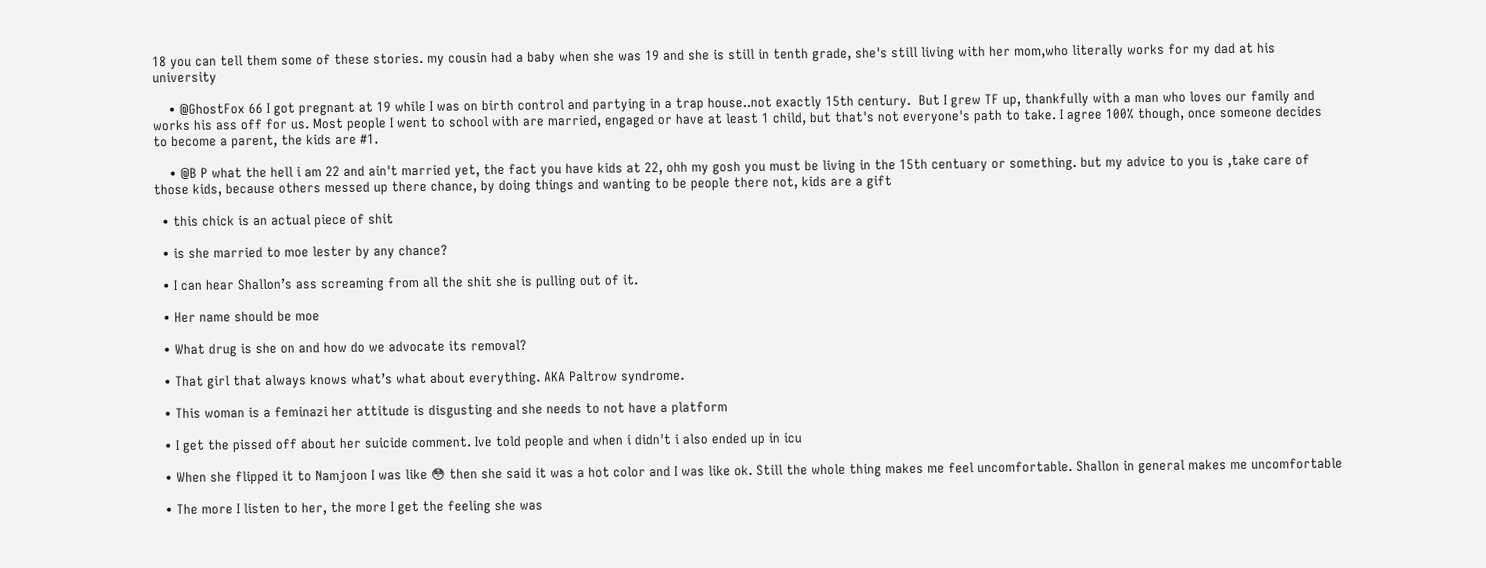18 you can tell them some of these stories. my cousin had a baby when she was 19 and she is still in tenth grade, she's still living with her mom,who literally works for my dad at his university

    • @GhostFox 66 I got pregnant at 19 while I was on birth control and partying in a trap house..not exactly 15th century.  But I grew TF up, thankfully with a man who loves our family and works his ass off for us. Most people I went to school with are married, engaged or have at least 1 child, but that's not everyone's path to take. I agree 100% though, once someone decides to become a parent, the kids are #1.

    • @B P what the hell i am 22 and ain't married yet, the fact you have kids at 22, ohh my gosh you must be living in the 15th centuary or something. but my advice to you is ,take care of those kids, because others messed up there chance, by doing things and wanting to be people there not, kids are a gift

  • this chick is an actual piece of shit

  • is she married to moe lester by any chance?

  • I can hear Shallon’s ass screaming from all the shit she is pulling out of it.

  • Her name should be moe

  • What drug is she on and how do we advocate its removal?

  • That girl that always knows what’s what about everything. AKA Paltrow syndrome.

  • This woman is a feminazi her attitude is disgusting and she needs to not have a platform

  • I get the pissed off about her suicide comment. Ive told people and when i didn't i also ended up in icu

  • When she flipped it to Namjoon I was like 😳 then she said it was a hot color and I was like ok. Still the whole thing makes me feel uncomfortable. Shallon in general makes me uncomfortable

  • The more I listen to her, the more I get the feeling she was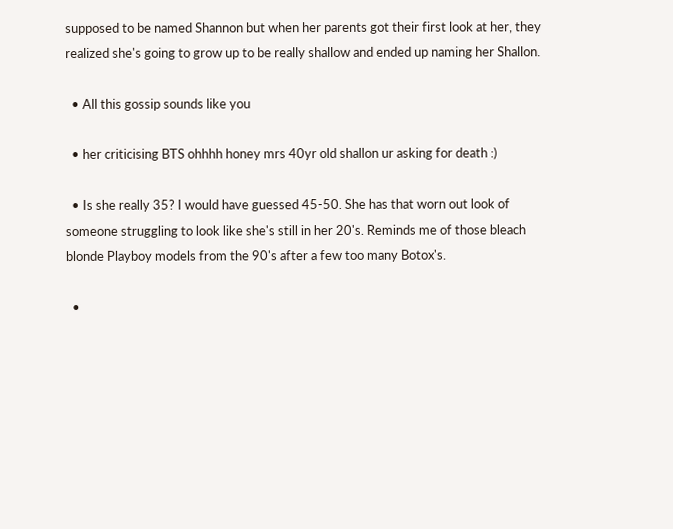supposed to be named Shannon but when her parents got their first look at her, they realized she's going to grow up to be really shallow and ended up naming her Shallon.

  • All this gossip sounds like you

  • her criticising BTS ohhhh honey mrs 40yr old shallon ur asking for death :)

  • Is she really 35? I would have guessed 45-50. She has that worn out look of someone struggling to look like she's still in her 20's. Reminds me of those bleach blonde Playboy models from the 90's after a few too many Botox's.

  •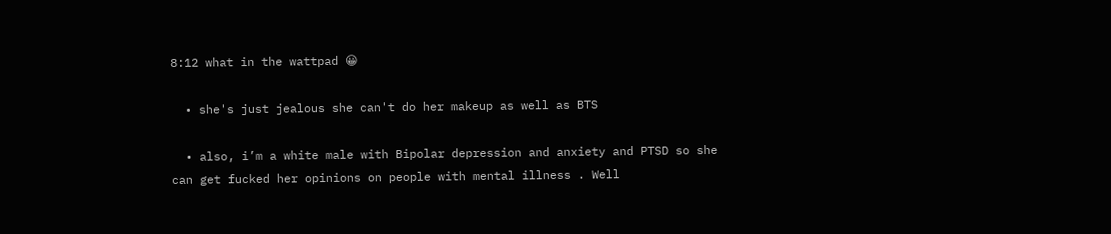8:12 what in the wattpad 😀

  • she's just jealous she can't do her makeup as well as BTS

  • also, i’m a white male with Bipolar depression and anxiety and PTSD so she can get fucked her opinions on people with mental illness . Well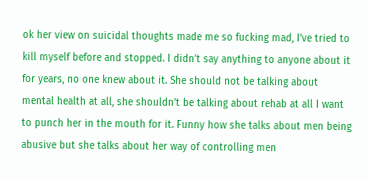ok her view on suicidal thoughts made me so fucking mad, I’ve tried to kill myself before and stopped. I didn’t say anything to anyone about it for years, no one knew about it. She should not be talking about mental health at all, she shouldn’t be talking about rehab at all I want to punch her in the mouth for it. Funny how she talks about men being abusive but she talks about her way of controlling men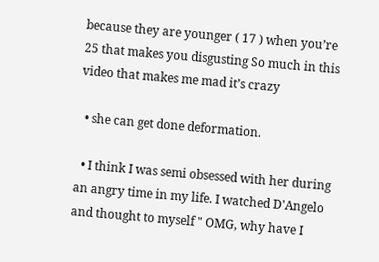because they are younger ( 17 ) when you’re 25 that makes you disgusting So much in this video that makes me mad it’s crazy

  • she can get done deformation.

  • I think I was semi obsessed with her during an angry time in my life. I watched D'Angelo and thought to myself " OMG, why have I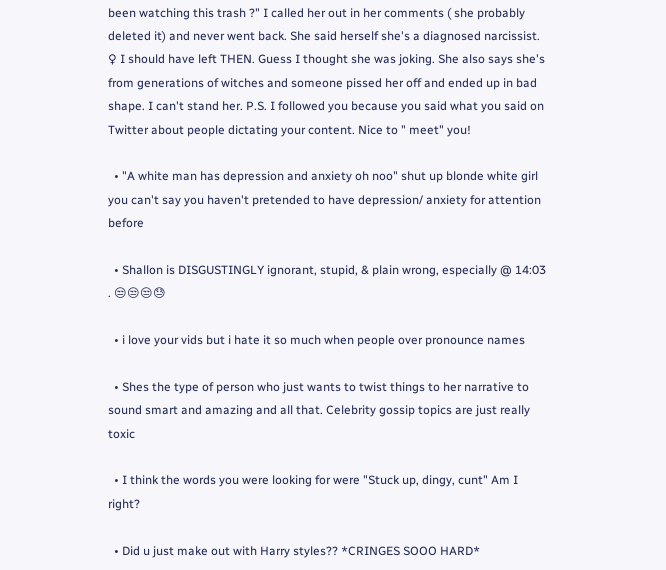been watching this trash ?" I called her out in her comments ( she probably deleted it) and never went back. She said herself she's a diagnosed narcissist. ♀ I should have left THEN. Guess I thought she was joking. She also says she's from generations of witches and someone pissed her off and ended up in bad shape. I can't stand her. P.S. I followed you because you said what you said on Twitter about people dictating your content. Nice to " meet" you!

  • "A white man has depression and anxiety oh noo" shut up blonde white girl you can't say you haven't pretended to have depression/ anxiety for attention before

  • Shallon is DISGUSTINGLY ignorant, stupid, & plain wrong, especially @ 14:03 . 😒😒😒😓

  • i love your vids but i hate it so much when people over pronounce names

  • Shes the type of person who just wants to twist things to her narrative to sound smart and amazing and all that. Celebrity gossip topics are just really toxic

  • I think the words you were looking for were "Stuck up, dingy, cunt" Am I right?

  • Did u just make out with Harry styles?? *CRINGES SOOO HARD*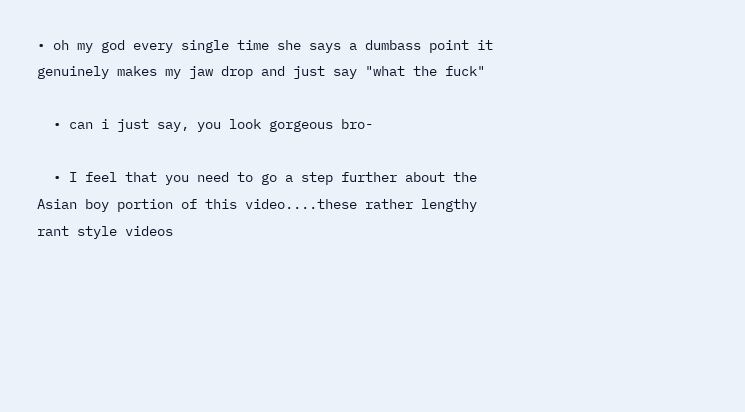• oh my god every single time she says a dumbass point it genuinely makes my jaw drop and just say "what the fuck"

  • can i just say, you look gorgeous bro-

  • I feel that you need to go a step further about the Asian boy portion of this video....these rather lengthy rant style videos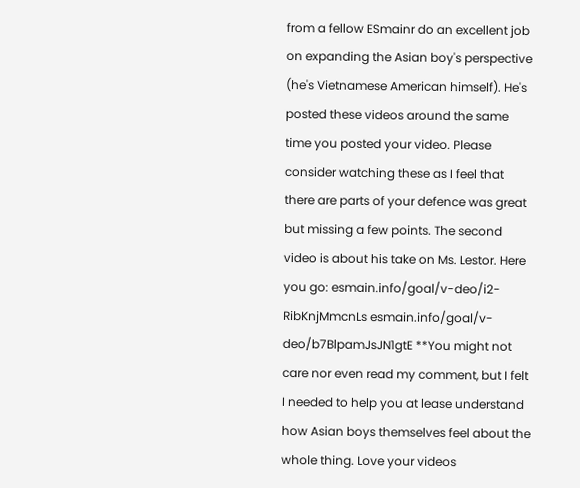from a fellow ESmainr do an excellent job on expanding the Asian boy's perspective (he's Vietnamese American himself). He's posted these videos around the same time you posted your video. Please consider watching these as I feel that there are parts of your defence was great but missing a few points. The second video is about his take on Ms. Lestor. Here you go: esmain.info/goal/v-deo/i2-RibKnjMmcnLs esmain.info/goal/v-deo/b7BlpamJsJN1gtE **You might not care nor even read my comment, but I felt I needed to help you at lease understand how Asian boys themselves feel about the whole thing. Love your videos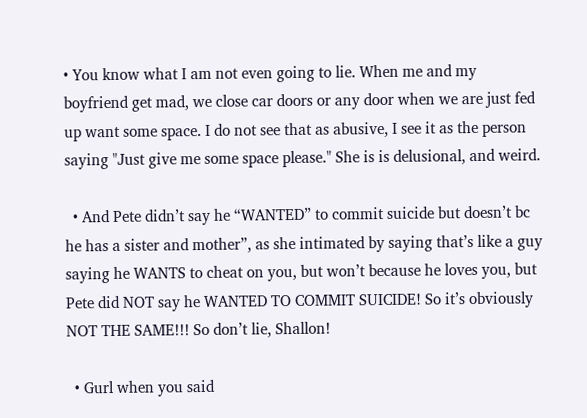• You know what I am not even going to lie. When me and my boyfriend get mad, we close car doors or any door when we are just fed up want some space. I do not see that as abusive, I see it as the person saying "Just give me some space please." She is is delusional, and weird.

  • And Pete didn’t say he “WANTED” to commit suicide but doesn’t bc he has a sister and mother”, as she intimated by saying that’s like a guy saying he WANTS to cheat on you, but won’t because he loves you, but Pete did NOT say he WANTED TO COMMIT SUICIDE! So it’s obviously NOT THE SAME!!! So don’t lie, Shallon!

  • Gurl when you said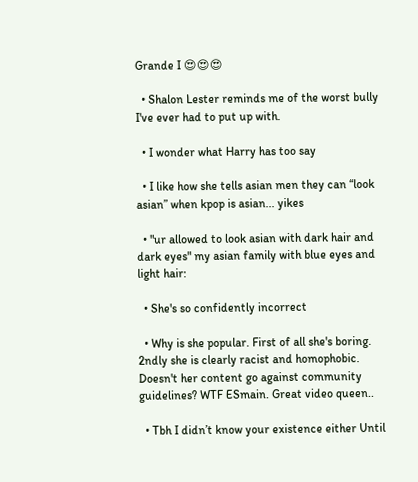Grande I 😍😍😍

  • Shalon Lester reminds me of the worst bully I've ever had to put up with.

  • I wonder what Harry has too say

  • I like how she tells asian men they can “look asian” when kpop is asian... yikes

  • "ur allowed to look asian with dark hair and dark eyes" my asian family with blue eyes and light hair:

  • She's so confidently incorrect

  • Why is she popular. First of all she's boring. 2ndly she is clearly racist and homophobic. Doesn't her content go against community guidelines? WTF ESmain. Great video queen..

  • Tbh I didn’t know your existence either Until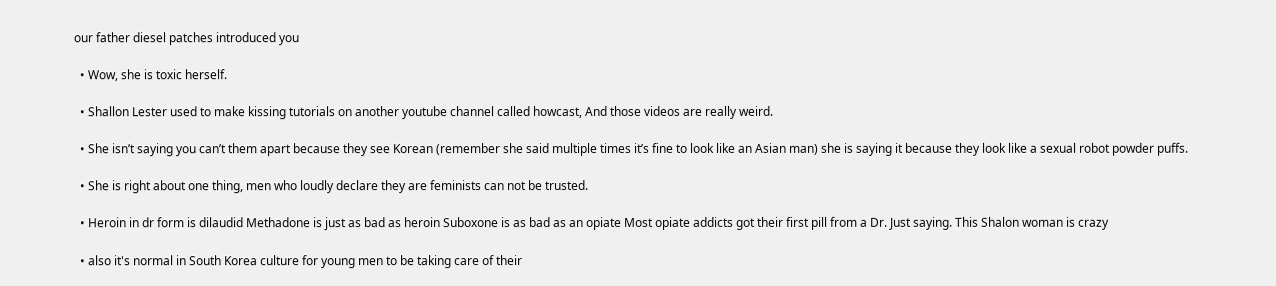our father diesel patches introduced you

  • Wow, she is toxic herself.

  • Shallon Lester used to make kissing tutorials on another youtube channel called howcast, And those videos are really weird.

  • She isn’t saying you can’t them apart because they see Korean (remember she said multiple times it’s fine to look like an Asian man) she is saying it because they look like a sexual robot powder puffs.

  • She is right about one thing, men who loudly declare they are feminists can not be trusted.

  • Heroin in dr form is dilaudid Methadone is just as bad as heroin Suboxone is as bad as an opiate Most opiate addicts got their first pill from a Dr. Just saying. This Shalon woman is crazy

  • also it's normal in South Korea culture for young men to be taking care of their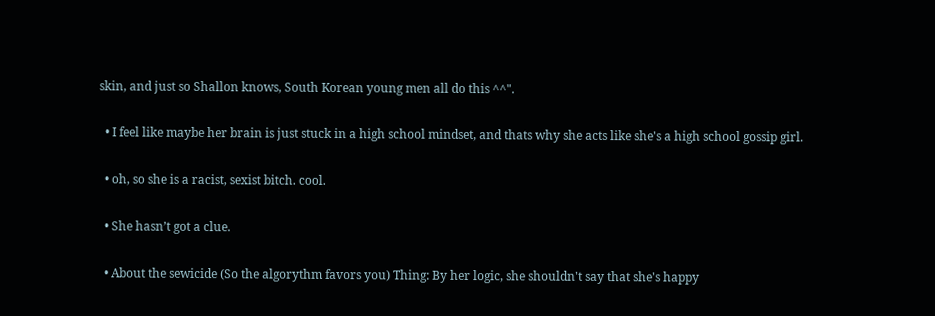skin, and just so Shallon knows, South Korean young men all do this ^^".

  • I feel like maybe her brain is just stuck in a high school mindset, and thats why she acts like she's a high school gossip girl.

  • oh, so she is a racist, sexist bitch. cool.

  • She hasn’t got a clue.

  • About the sewicide (So the algorythm favors you) Thing: By her logic, she shouldn't say that she's happy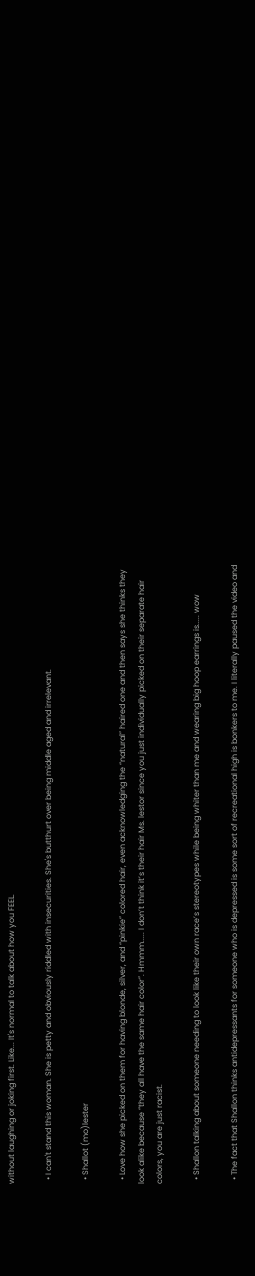without laughing or joking first. Like... It's normal to talk about how you FEEL.

  • I can't stand this woman. She is petty and obviously riddled with insecurities. She's butthurt over being middle aged and irrelevant.

  • Shallot (mo)lester

  • Love how she picked on them for having blonde, silver, and “pinkie” colored hair, even acknowledging the “natural” haired one and then says she thinks they look alike because “they all have the same hair color”. Hmmm..... I don’t think it’s their hair Ms. lestor since you just individually picked on their separate hair colors, you are just racist.

  • Shallon talking about someone needing to look like their own race’s stereotypes while being whiter than me and wearing big hoop earrings is..... wow

  • The fact that Shallon thinks antidepressants for someone who is depressed is some sort of recreational high is bonkers to me. I literally paused the video and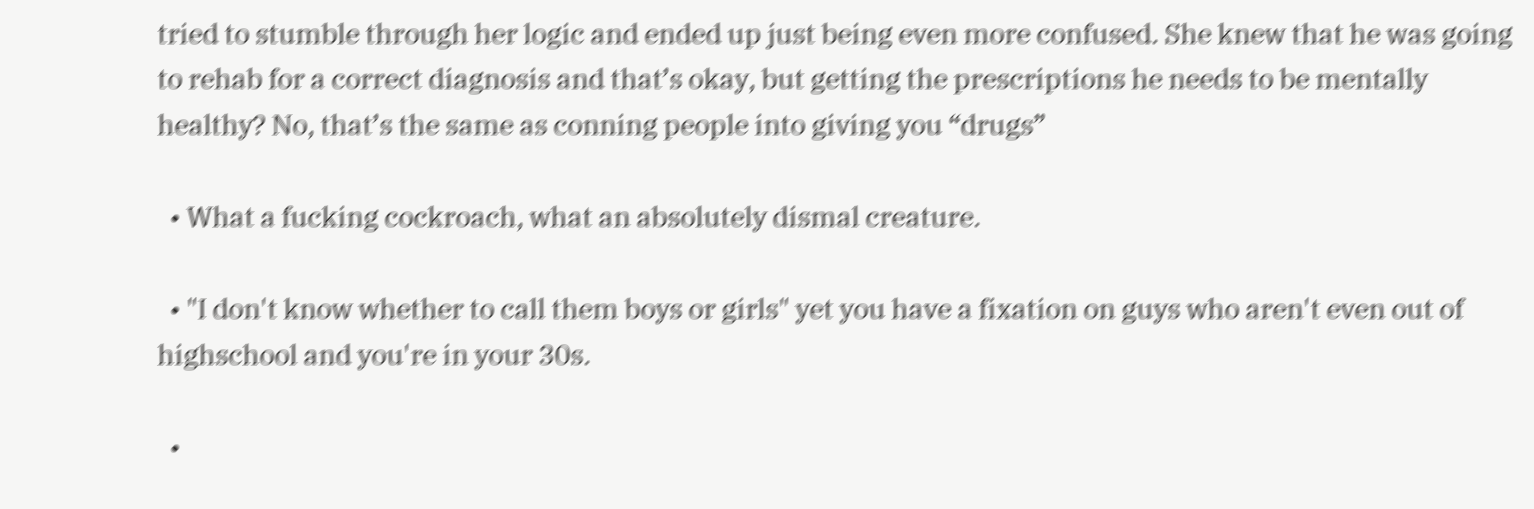tried to stumble through her logic and ended up just being even more confused. She knew that he was going to rehab for a correct diagnosis and that’s okay, but getting the prescriptions he needs to be mentally healthy? No, that’s the same as conning people into giving you “drugs”

  • What a fucking cockroach, what an absolutely dismal creature.

  • "I don't know whether to call them boys or girls" yet you have a fixation on guys who aren't even out of highschool and you're in your 30s.

  •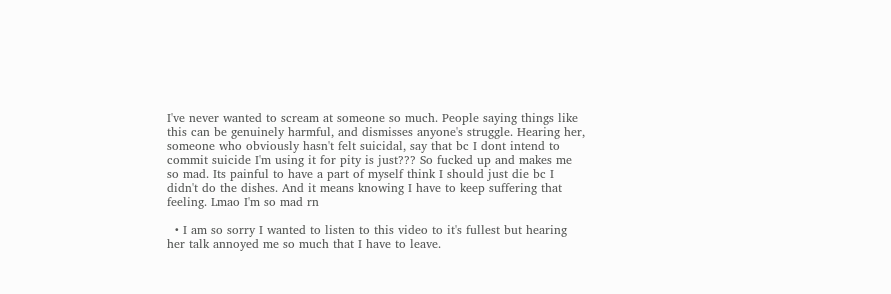I've never wanted to scream at someone so much. People saying things like this can be genuinely harmful, and dismisses anyone's struggle. Hearing her, someone who obviously hasn't felt suicidal, say that bc I dont intend to commit suicide I'm using it for pity is just??? So fucked up and makes me so mad. Its painful to have a part of myself think I should just die bc I didn't do the dishes. And it means knowing I have to keep suffering that feeling. Lmao I'm so mad rn

  • I am so sorry I wanted to listen to this video to it's fullest but hearing her talk annoyed me so much that I have to leave.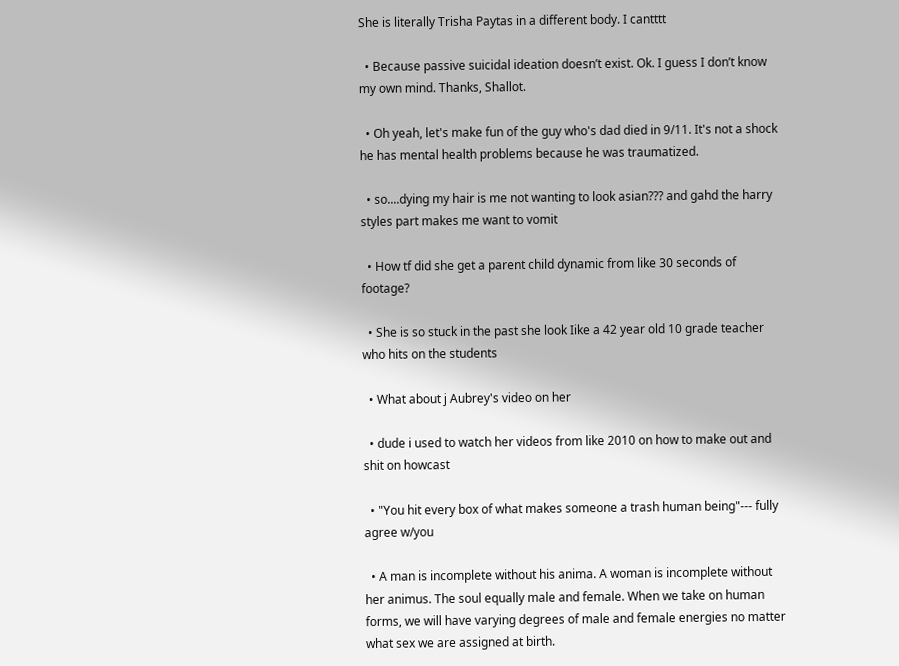She is literally Trisha Paytas in a different body. I cantttt

  • Because passive suicidal ideation doesn’t exist. Ok. I guess I don’t know my own mind. Thanks, Shallot.

  • Oh yeah, let's make fun of the guy who's dad died in 9/11. It's not a shock he has mental health problems because he was traumatized.

  • so....dying my hair is me not wanting to look asian??? and gahd the harry styles part makes me want to vomit

  • How tf did she get a parent child dynamic from like 30 seconds of footage?

  • She is so stuck in the past she look Iike a 42 year old 10 grade teacher who hits on the students

  • What about j Aubrey's video on her

  • dude i used to watch her videos from like 2010 on how to make out and shit on howcast

  • "You hit every box of what makes someone a trash human being"--- fully agree w/you

  • A man is incomplete without his anima. A woman is incomplete without her animus. The soul equally male and female. When we take on human forms, we will have varying degrees of male and female energies no matter what sex we are assigned at birth.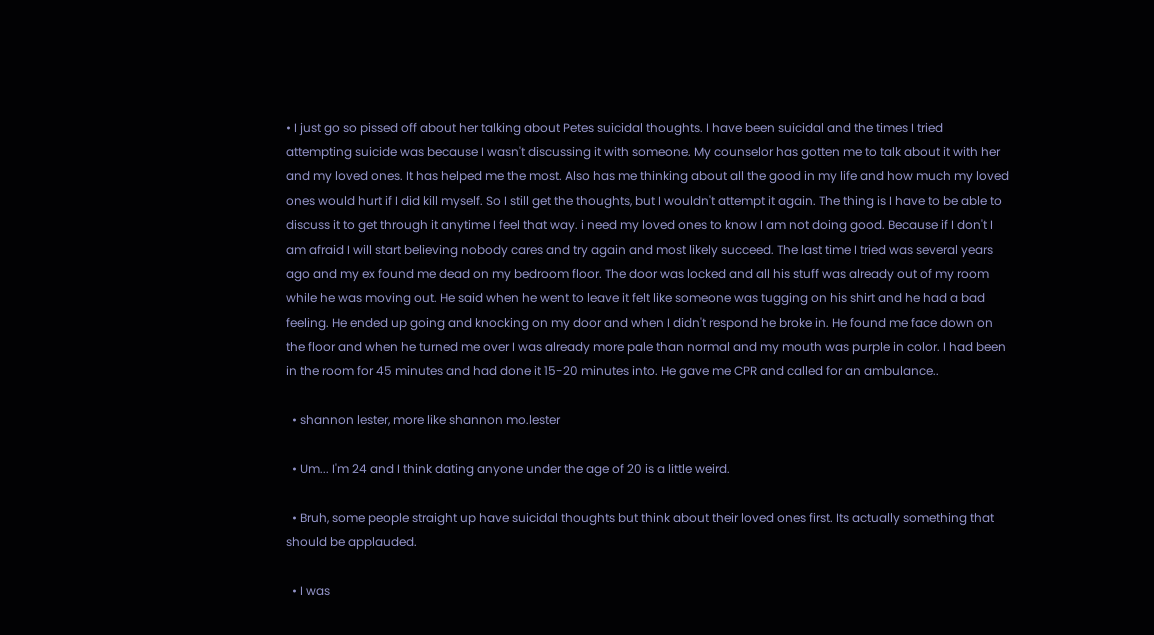• I just go so pissed off about her talking about Petes suicidal thoughts. I have been suicidal and the times I tried attempting suicide was because I wasn't discussing it with someone. My counselor has gotten me to talk about it with her and my loved ones. It has helped me the most. Also has me thinking about all the good in my life and how much my loved ones would hurt if I did kill myself. So I still get the thoughts, but I wouldn't attempt it again. The thing is I have to be able to discuss it to get through it anytime I feel that way. i need my loved ones to know I am not doing good. Because if I don't I am afraid I will start believing nobody cares and try again and most likely succeed. The last time I tried was several years ago and my ex found me dead on my bedroom floor. The door was locked and all his stuff was already out of my room while he was moving out. He said when he went to leave it felt like someone was tugging on his shirt and he had a bad feeling. He ended up going and knocking on my door and when I didn't respond he broke in. He found me face down on the floor and when he turned me over I was already more pale than normal and my mouth was purple in color. I had been in the room for 45 minutes and had done it 15-20 minutes into. He gave me CPR and called for an ambulance..

  • shannon lester, more like shannon mo.lester

  • Um... I'm 24 and I think dating anyone under the age of 20 is a little weird.

  • Bruh, some people straight up have suicidal thoughts but think about their loved ones first. Its actually something that should be applauded.

  • I was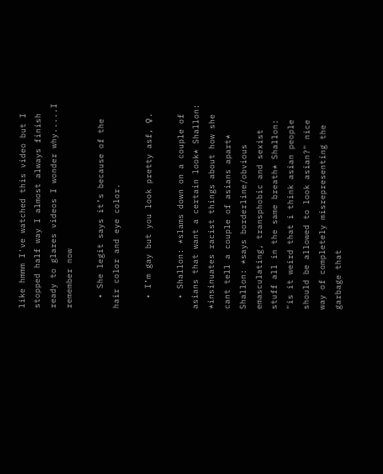like hmmm I've watched this video but I stopped half way I almost always finish ready to glares videos I wonder why.....I remember now

  • She legit says it’s because of the hair color and eye color.

  • I’m gay but you look pretty asf, ♀.

  • Shallon: *slams down on a couple of asians that want a certain look* Shallon: *insinuates racist things about how she cant tell a couple of asians apart* Shallon: *says borderline/obvious emasculating, transphobic and sexist stuff all in the same breath* Shallon: "is it weird that i think asian people should be allowed to look asian?" nice way of completely misrepresenting the garbage that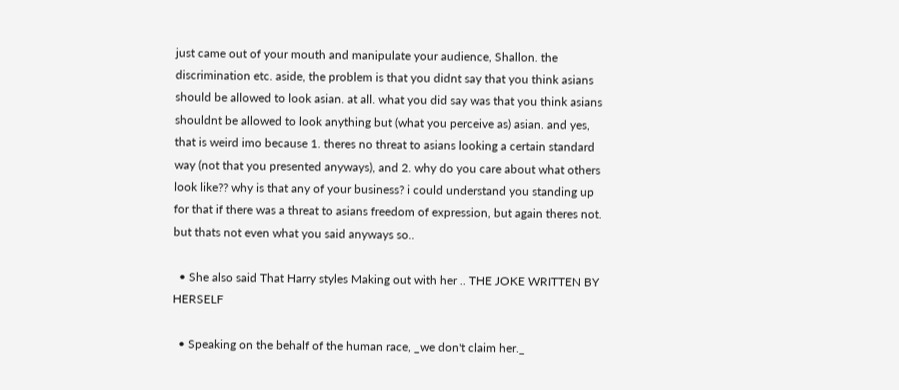just came out of your mouth and manipulate your audience, Shallon. the discrimination etc. aside, the problem is that you didnt say that you think asians should be allowed to look asian. at all. what you did say was that you think asians shouldnt be allowed to look anything but (what you perceive as) asian. and yes, that is weird imo because 1. theres no threat to asians looking a certain standard way (not that you presented anyways), and 2. why do you care about what others look like?? why is that any of your business? i could understand you standing up for that if there was a threat to asians freedom of expression, but again theres not. but thats not even what you said anyways so..

  • She also said That Harry styles Making out with her .. THE JOKE WRITTEN BY HERSELF

  • Speaking on the behalf of the human race, _we don't claim her._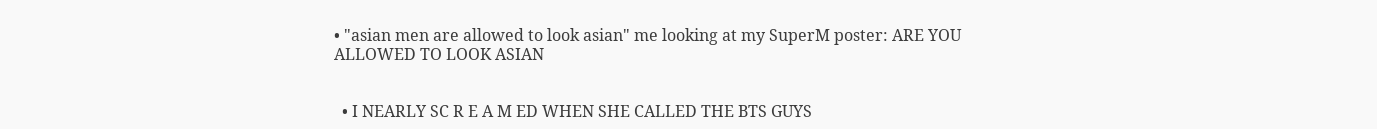• "asian men are allowed to look asian" me looking at my SuperM poster: ARE YOU ALLOWED TO LOOK ASIAN


  • I NEARLY SC R E A M ED WHEN SHE CALLED THE BTS GUYS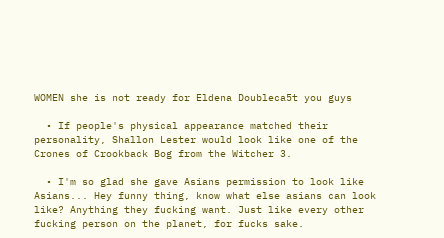WOMEN she is not ready for Eldena Doubleca5t you guys

  • If people's physical appearance matched their personality, Shallon Lester would look like one of the Crones of Crookback Bog from the Witcher 3.

  • I'm so glad she gave Asians permission to look like Asians... Hey funny thing, know what else asians can look like? Anything they fucking want. Just like every other fucking person on the planet, for fucks sake.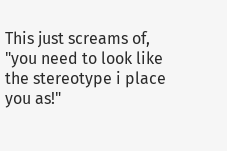This just screams of, "you need to look like the stereotype i place you as!"